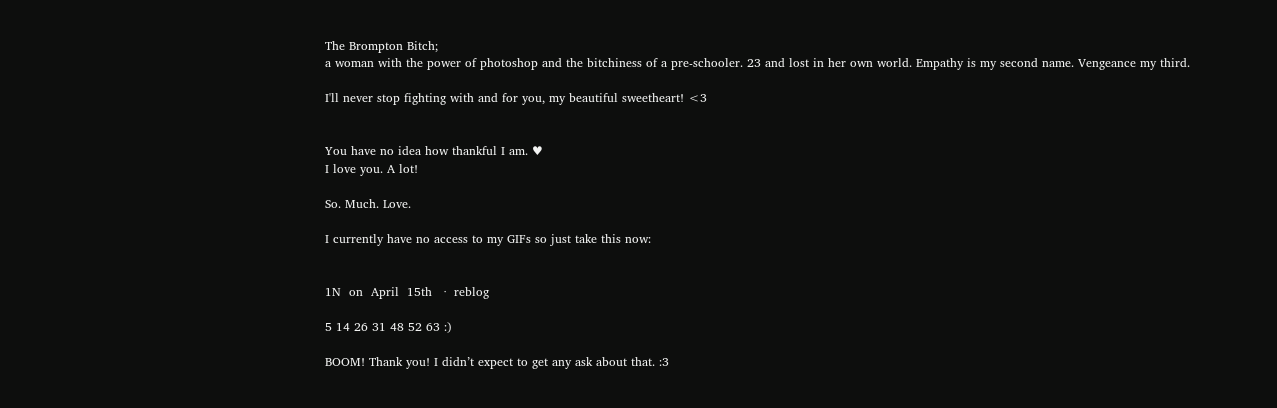The Brompton Bitch;
a woman with the power of photoshop and the bitchiness of a pre-schooler. 23 and lost in her own world. Empathy is my second name. Vengeance my third.

I'll never stop fighting with and for you, my beautiful sweetheart! <3


You have no idea how thankful I am. ♥
I love you. A lot!

So. Much. Love.

I currently have no access to my GIFs so just take this now:


1N  on  April  15th   ·  reblog

5 14 26 31 48 52 63 :)

BOOM! Thank you! I didn’t expect to get any ask about that. :3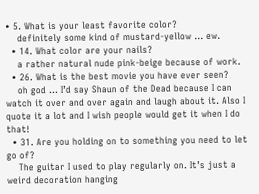• 5. What is your least favorite color?
    definitely some kind of mustard-yellow … ew.
  • 14. What color are your nails?
    a rather natural nude pink-beige because of work.
  • 26. What is the best movie you have ever seen?
    oh god … I’d say Shaun of the Dead because I can watch it over and over again and laugh about it. Also I quote it a lot and I wish people would get it when I do that!
  • 31. Are you holding on to something you need to let go of?
    The guitar I used to play regularly on. It’s just a weird decoration hanging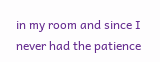in my room and since I never had the patience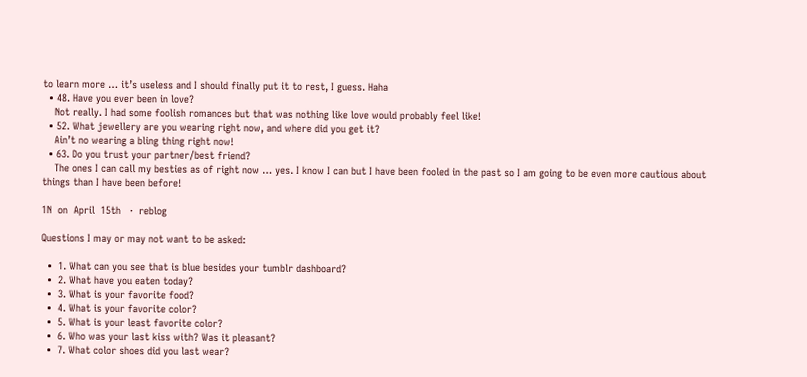to learn more … it’s useless and I should finally put it to rest, I guess. Haha
  • 48. Have you ever been in love?
    Not really. I had some foolish romances but that was nothing like love would probably feel like!
  • 52. What jewellery are you wearing right now, and where did you get it?
    Ain’t no wearing a bling thing right now!
  • 63. Do you trust your partner/best friend?
    The ones I can call my besties as of right now … yes. I know I can but I have been fooled in the past so I am going to be even more cautious about things than I have been before!

1N  on  April  15th   ·  reblog

Questions I may or may not want to be asked:

  •  1. What can you see that is blue besides your tumblr dashboard?
  •  2. What have you eaten today?
  •  3. What is your favorite food?
  •  4. What is your favorite color?
  •  5. What is your least favorite color?
  •  6. Who was your last kiss with? Was it pleasant?
  •  7. What color shoes did you last wear?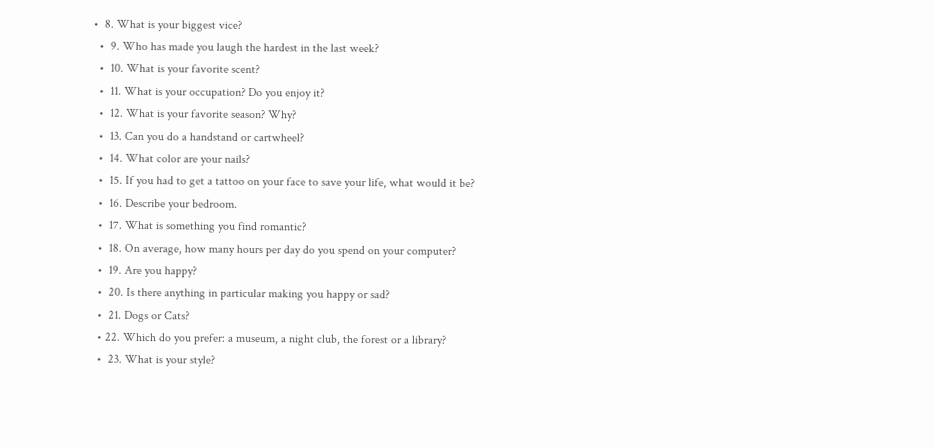•  8. What is your biggest vice?
  •  9. Who has made you laugh the hardest in the last week?
  •  10. What is your favorite scent?
  •  11. What is your occupation? Do you enjoy it?
  •  12. What is your favorite season? Why?
  •  13. Can you do a handstand or cartwheel?
  •  14. What color are your nails?
  •  15. If you had to get a tattoo on your face to save your life, what would it be?
  •  16. Describe your bedroom.
  •  17. What is something you find romantic?
  •  18. On average, how many hours per day do you spend on your computer?
  •  19. Are you happy?
  •  20. Is there anything in particular making you happy or sad?
  •  21. Dogs or Cats?
  • 22. Which do you prefer: a museum, a night club, the forest or a library?
  •  23. What is your style?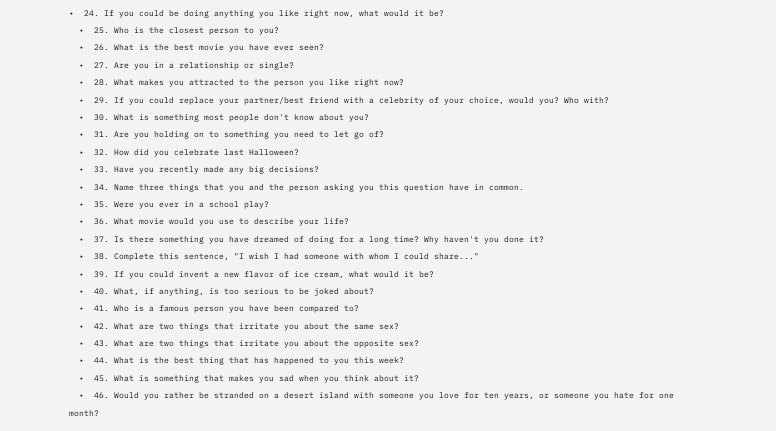•  24. If you could be doing anything you like right now, what would it be?
  •  25. Who is the closest person to you?
  •  26. What is the best movie you have ever seen?
  •  27. Are you in a relationship or single?
  •  28. What makes you attracted to the person you like right now?
  •  29. If you could replace your partner/best friend with a celebrity of your choice, would you? Who with?
  •  30. What is something most people don't know about you?
  •  31. Are you holding on to something you need to let go of?
  •  32. How did you celebrate last Halloween?
  •  33. Have you recently made any big decisions?
  •  34. Name three things that you and the person asking you this question have in common.
  •  35. Were you ever in a school play?
  •  36. What movie would you use to describe your life?
  •  37. Is there something you have dreamed of doing for a long time? Why haven't you done it?
  •  38. Complete this sentence, "I wish I had someone with whom I could share..."
  •  39. If you could invent a new flavor of ice cream, what would it be?
  •  40. What, if anything, is too serious to be joked about?
  •  41. Who is a famous person you have been compared to?
  •  42. What are two things that irritate you about the same sex?
  •  43. What are two things that irritate you about the opposite sex?
  •  44. What is the best thing that has happened to you this week?
  •  45. What is something that makes you sad when you think about it?
  •  46. Would you rather be stranded on a desert island with someone you love for ten years, or someone you hate for one month?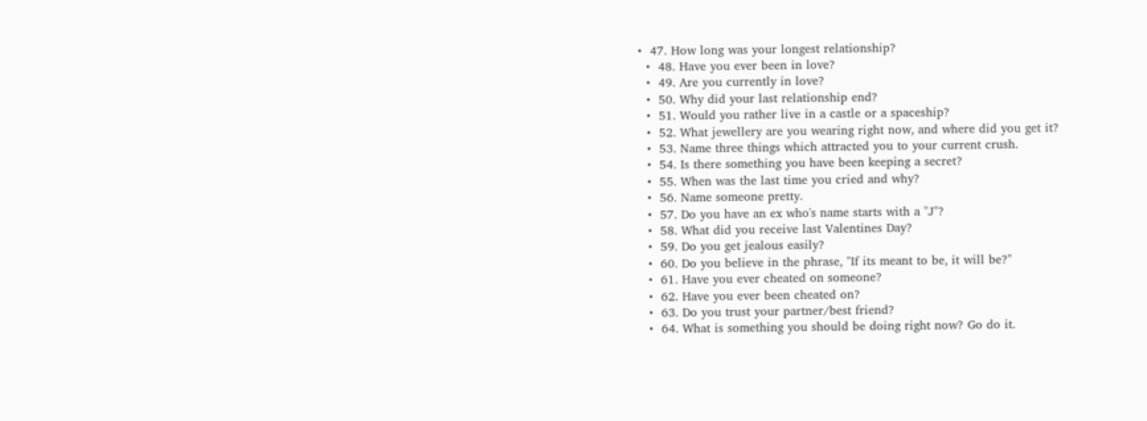•  47. How long was your longest relationship?
  •  48. Have you ever been in love?
  •  49. Are you currently in love?
  •  50. Why did your last relationship end?
  •  51. Would you rather live in a castle or a spaceship?
  •  52. What jewellery are you wearing right now, and where did you get it?
  •  53. Name three things which attracted you to your current crush.
  •  54. Is there something you have been keeping a secret?
  •  55. When was the last time you cried and why?
  •  56. Name someone pretty.
  •  57. Do you have an ex who's name starts with a "J"?
  •  58. What did you receive last Valentines Day?
  •  59. Do you get jealous easily?
  •  60. Do you believe in the phrase, "If its meant to be, it will be?"
  •  61. Have you ever cheated on someone?
  •  62. Have you ever been cheated on?
  •  63. Do you trust your partner/best friend?
  •  64. What is something you should be doing right now? Go do it.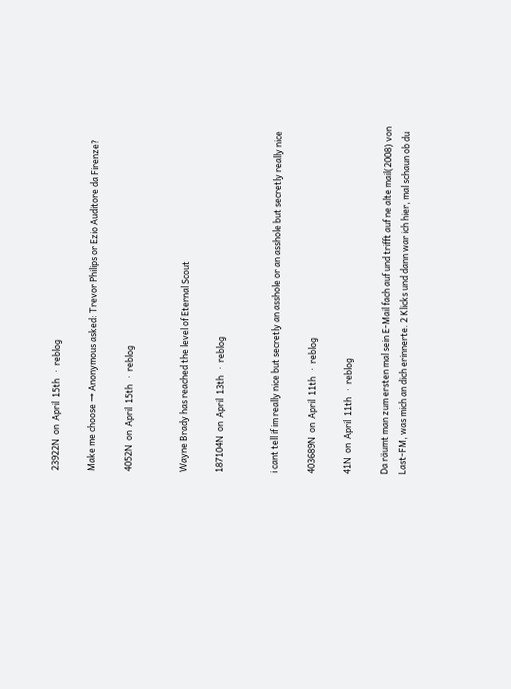23922N  on  April  15th   ·  reblog

Make me choose → Anonymous asked: Trevor Philips or Ezio Auditore da Firenze?

4052N  on  April  15th   ·  reblog


Wayne Brady has reached the level of Eternal Scout

187104N  on  April  13th   ·  reblog


i cant tell if im really nice but secretly an asshole or an asshole but secretly really nice

403689N  on  April  11th   ·  reblog

41N  on  April  11th   ·  reblog

Da räumt man zum ersten mal sein E-Mail fach auf und trifft auf ne alte mail(2008) von Last-FM, was mich an dich erinnerte. 2 Klicks und dann war ich hier, mal schaun ob du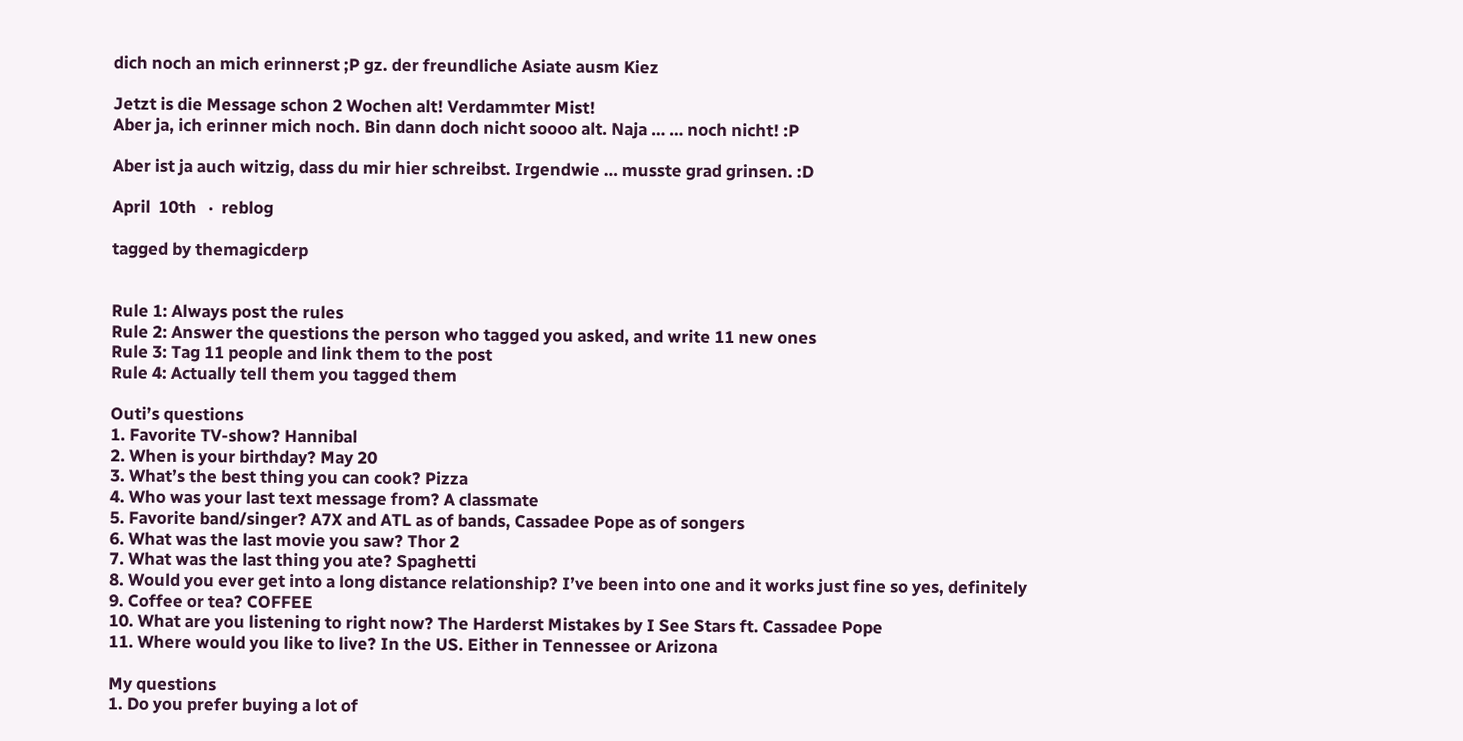dich noch an mich erinnerst ;P gz. der freundliche Asiate ausm Kiez

Jetzt is die Message schon 2 Wochen alt! Verdammter Mist!
Aber ja, ich erinner mich noch. Bin dann doch nicht soooo alt. Naja … … noch nicht! :P

Aber ist ja auch witzig, dass du mir hier schreibst. Irgendwie … musste grad grinsen. :D

April  10th   ·  reblog

tagged by themagicderp


Rule 1: Always post the rules
Rule 2: Answer the questions the person who tagged you asked, and write 11 new ones
Rule 3: Tag 11 people and link them to the post
Rule 4: Actually tell them you tagged them

Outi’s questions
1. Favorite TV-show? Hannibal
2. When is your birthday? May 20
3. What’s the best thing you can cook? Pizza
4. Who was your last text message from? A classmate
5. Favorite band/singer? A7X and ATL as of bands, Cassadee Pope as of songers
6. What was the last movie you saw? Thor 2
7. What was the last thing you ate? Spaghetti
8. Would you ever get into a long distance relationship? I’ve been into one and it works just fine so yes, definitely
9. Coffee or tea? COFFEE
10. What are you listening to right now? The Harderst Mistakes by I See Stars ft. Cassadee Pope
11. Where would you like to live? In the US. Either in Tennessee or Arizona

My questions
1. Do you prefer buying a lot of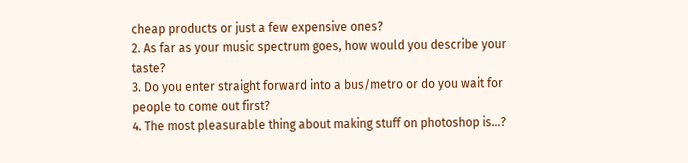cheap products or just a few expensive ones?
2. As far as your music spectrum goes, how would you describe your taste?
3. Do you enter straight forward into a bus/metro or do you wait for people to come out first?
4. The most pleasurable thing about making stuff on photoshop is…?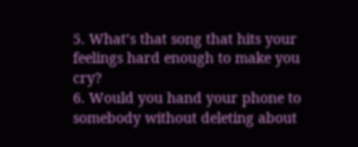5. What’s that song that hits your feelings hard enough to make you cry?
6. Would you hand your phone to somebody without deleting about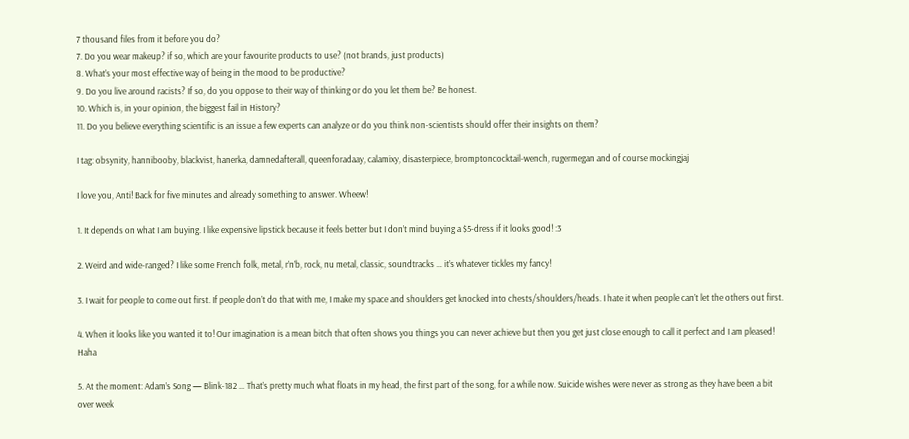7 thousand files from it before you do?
7. Do you wear makeup? if so, which are your favourite products to use? (not brands, just products)
8. What’s your most effective way of being in the mood to be productive?
9. Do you live around racists? If so, do you oppose to their way of thinking or do you let them be? Be honest.
10. Which is, in your opinion, the biggest fail in History?
11. Do you believe everything scientific is an issue a few experts can analyze or do you think non-scientists should offer their insights on them?

I tag: obsynity, hannibooby, blackvist, hanerka, damnedafterall, queenforadaay, calamixy, disasterpiece, bromptoncocktail-wench, rugermegan and of course mockingjaj

I love you, Anti! Back for five minutes and already something to answer. Wheew!

1. It depends on what I am buying. I like expensive lipstick because it feels better but I don’t mind buying a $5-dress if it looks good! :3

2. Weird and wide-ranged? I like some French folk, metal, r’n’b, rock, nu metal, classic, soundtracks … it’s whatever tickles my fancy!

3. I wait for people to come out first. If people don’t do that with me, I make my space and shoulders get knocked into chests/shoulders/heads. I hate it when people can’t let the others out first.

4. When it looks like you wanted it to! Our imagination is a mean bitch that often shows you things you can never achieve but then you get just close enough to call it perfect and I am pleased! Haha

5. At the moment: Adam’s Song — Blink-182 … That’s pretty much what floats in my head, the first part of the song, for a while now. Suicide wishes were never as strong as they have been a bit over week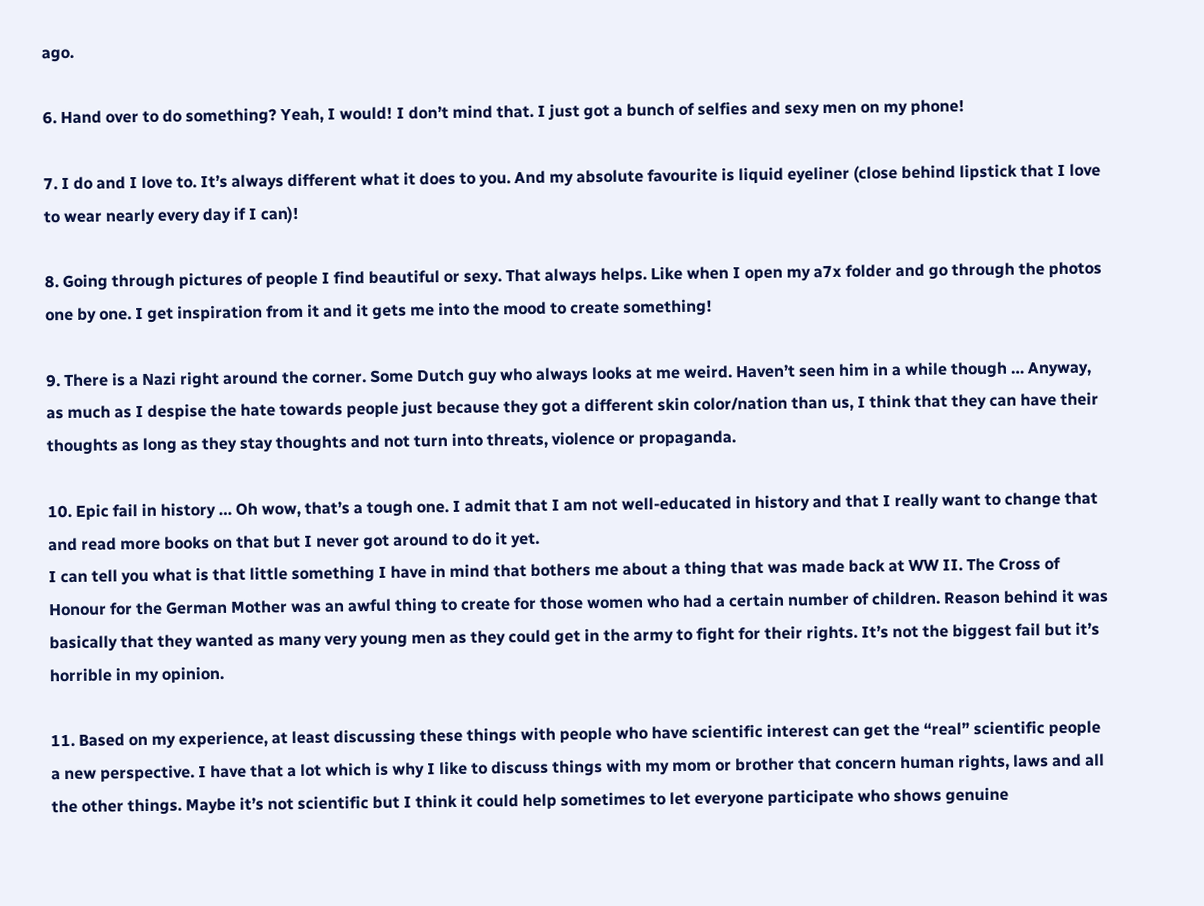ago.

6. Hand over to do something? Yeah, I would! I don’t mind that. I just got a bunch of selfies and sexy men on my phone!

7. I do and I love to. It’s always different what it does to you. And my absolute favourite is liquid eyeliner (close behind lipstick that I love to wear nearly every day if I can)!

8. Going through pictures of people I find beautiful or sexy. That always helps. Like when I open my a7x folder and go through the photos one by one. I get inspiration from it and it gets me into the mood to create something!

9. There is a Nazi right around the corner. Some Dutch guy who always looks at me weird. Haven’t seen him in a while though … Anyway, as much as I despise the hate towards people just because they got a different skin color/nation than us, I think that they can have their thoughts as long as they stay thoughts and not turn into threats, violence or propaganda.

10. Epic fail in history … Oh wow, that’s a tough one. I admit that I am not well-educated in history and that I really want to change that and read more books on that but I never got around to do it yet.
I can tell you what is that little something I have in mind that bothers me about a thing that was made back at WW II. The Cross of Honour for the German Mother was an awful thing to create for those women who had a certain number of children. Reason behind it was basically that they wanted as many very young men as they could get in the army to fight for their rights. It’s not the biggest fail but it’s horrible in my opinion.

11. Based on my experience, at least discussing these things with people who have scientific interest can get the “real” scientific people a new perspective. I have that a lot which is why I like to discuss things with my mom or brother that concern human rights, laws and all the other things. Maybe it’s not scientific but I think it could help sometimes to let everyone participate who shows genuine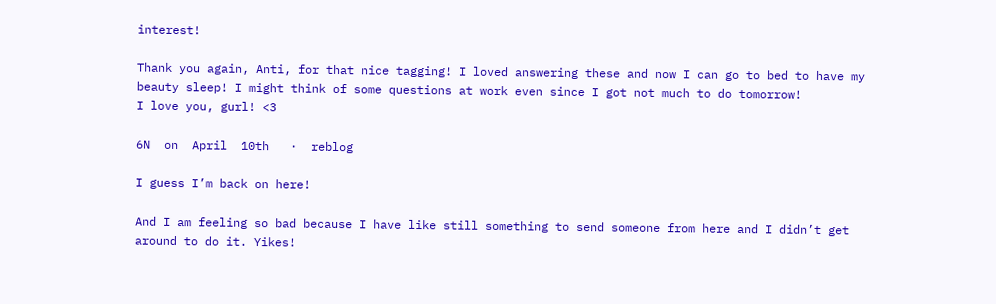interest!

Thank you again, Anti, for that nice tagging! I loved answering these and now I can go to bed to have my beauty sleep! I might think of some questions at work even since I got not much to do tomorrow!
I love you, gurl! <3

6N  on  April  10th   ·  reblog

I guess I’m back on here!

And I am feeling so bad because I have like still something to send someone from here and I didn’t get around to do it. Yikes!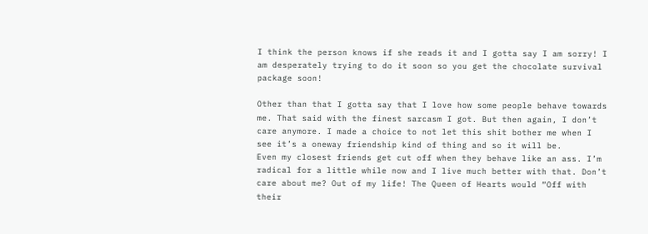I think the person knows if she reads it and I gotta say I am sorry! I am desperately trying to do it soon so you get the chocolate survival package soon!

Other than that I gotta say that I love how some people behave towards me. That said with the finest sarcasm I got. But then again, I don’t care anymore. I made a choice to not let this shit bother me when I see it’s a oneway friendship kind of thing and so it will be.
Even my closest friends get cut off when they behave like an ass. I’m radical for a little while now and I live much better with that. Don’t care about me? Out of my life! The Queen of Hearts would “Off with their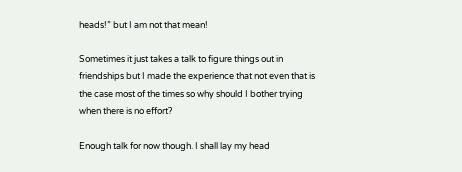heads!” but I am not that mean!

Sometimes it just takes a talk to figure things out in friendships but I made the experience that not even that is the case most of the times so why should I bother trying when there is no effort?

Enough talk for now though. I shall lay my head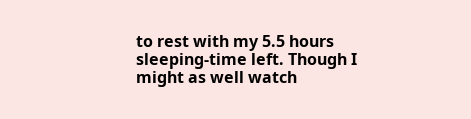to rest with my 5.5 hours sleeping-time left. Though I might as well watch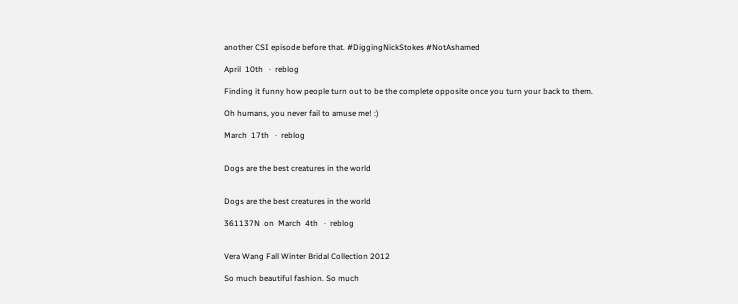another CSI episode before that. #DiggingNickStokes #NotAshamed

April  10th   ·  reblog

Finding it funny how people turn out to be the complete opposite once you turn your back to them.

Oh humans, you never fail to amuse me! :)

March  17th   ·  reblog


Dogs are the best creatures in the world


Dogs are the best creatures in the world

361137N  on  March  4th   ·  reblog


Vera Wang Fall Winter Bridal Collection 2012

So much beautiful fashion. So much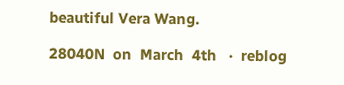beautiful Vera Wang.

28040N  on  March  4th   ·  reblog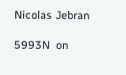Nicolas Jebran

5993N  on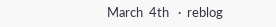March  4th   ·  reblog